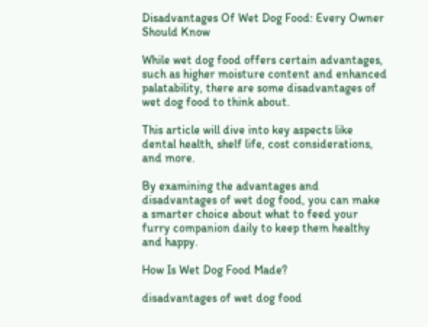Disadvantages Of Wet Dog Food: Every Owner Should Know

While wet dog food offers certain advantages, such as higher moisture content and enhanced palatability, there are some disadvantages of wet dog food to think about.

This article will dive into key aspects like dental health, shelf life, cost considerations, and more.

By examining the advantages and disadvantages of wet dog food, you can make a smarter choice about what to feed your furry companion daily to keep them healthy and happy.

How Is Wet Dog Food Made?

disadvantages of wet dog food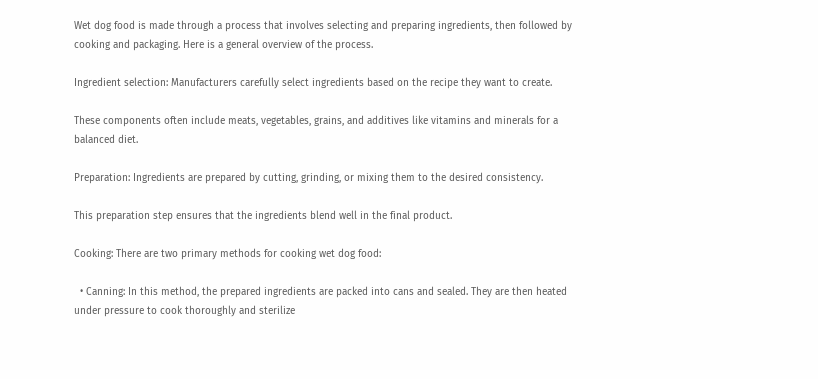Wet dog food is made through a process that involves selecting and preparing ingredients, then followed by cooking and packaging. Here is a general overview of the process.

Ingredient selection: Manufacturers carefully select ingredients based on the recipe they want to create.

These components often include meats, vegetables, grains, and additives like vitamins and minerals for a balanced diet.

Preparation: Ingredients are prepared by cutting, grinding, or mixing them to the desired consistency.

This preparation step ensures that the ingredients blend well in the final product.

Cooking: There are two primary methods for cooking wet dog food:

  • Canning: In this method, the prepared ingredients are packed into cans and sealed. They are then heated under pressure to cook thoroughly and sterilize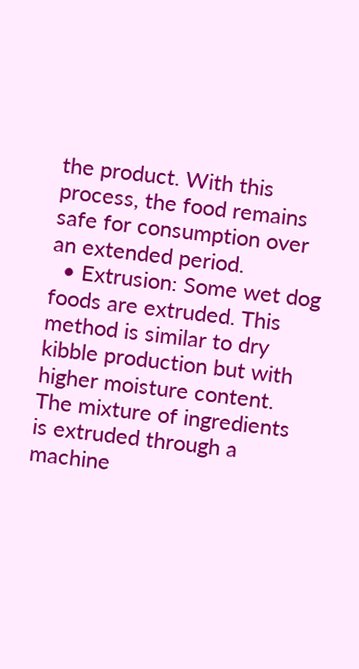the product. With this process, the food remains safe for consumption over an extended period.
  • Extrusion: Some wet dog foods are extruded. This method is similar to dry kibble production but with higher moisture content. The mixture of ingredients is extruded through a machine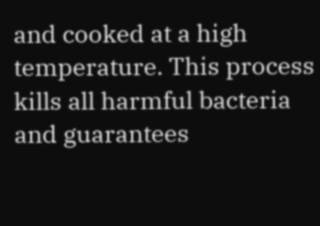and cooked at a high temperature. This process kills all harmful bacteria and guarantees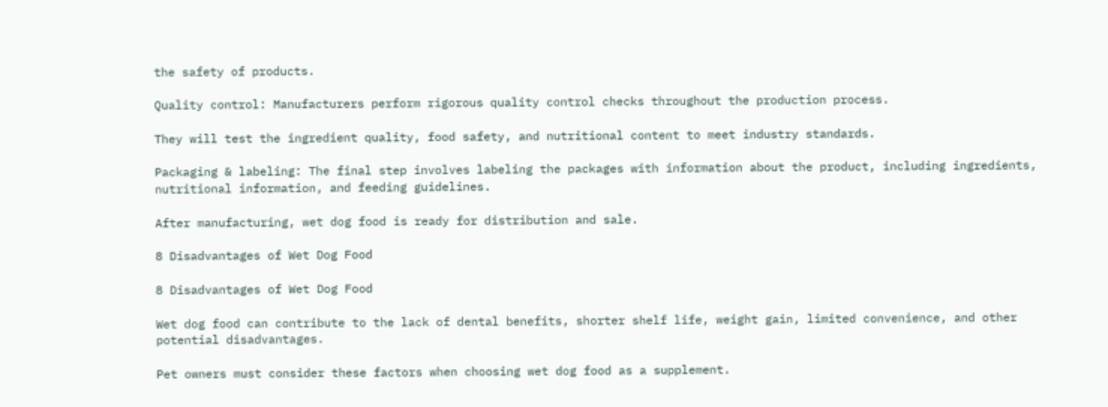the safety of products.

Quality control: Manufacturers perform rigorous quality control checks throughout the production process.

They will test the ingredient quality, food safety, and nutritional content to meet industry standards.

Packaging & labeling: The final step involves labeling the packages with information about the product, including ingredients, nutritional information, and feeding guidelines.

After manufacturing, wet dog food is ready for distribution and sale.

8 Disadvantages of Wet Dog Food

8 Disadvantages of Wet Dog Food

Wet dog food can contribute to the lack of dental benefits, shorter shelf life, weight gain, limited convenience, and other potential disadvantages.

Pet owners must consider these factors when choosing wet dog food as a supplement.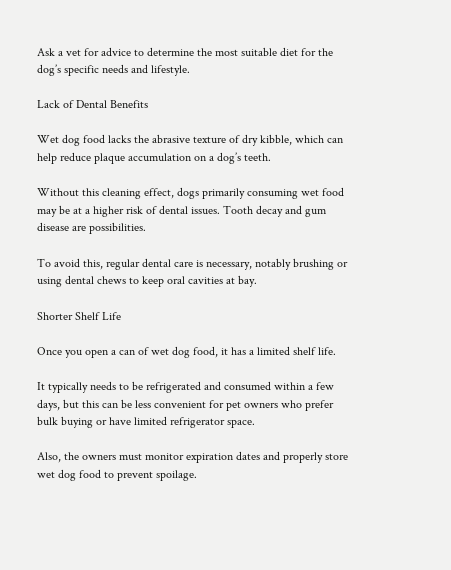Ask a vet for advice to determine the most suitable diet for the dog’s specific needs and lifestyle.

Lack of Dental Benefits

Wet dog food lacks the abrasive texture of dry kibble, which can help reduce plaque accumulation on a dog’s teeth.

Without this cleaning effect, dogs primarily consuming wet food may be at a higher risk of dental issues. Tooth decay and gum disease are possibilities.

To avoid this, regular dental care is necessary, notably brushing or using dental chews to keep oral cavities at bay.

Shorter Shelf Life

Once you open a can of wet dog food, it has a limited shelf life.

It typically needs to be refrigerated and consumed within a few days, but this can be less convenient for pet owners who prefer bulk buying or have limited refrigerator space.

Also, the owners must monitor expiration dates and properly store wet dog food to prevent spoilage.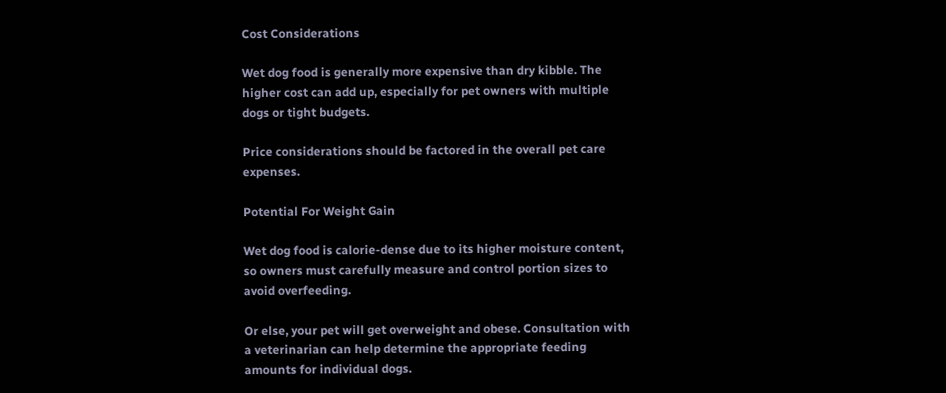Cost Considerations

Wet dog food is generally more expensive than dry kibble. The higher cost can add up, especially for pet owners with multiple dogs or tight budgets.

Price considerations should be factored in the overall pet care expenses.

Potential For Weight Gain

Wet dog food is calorie-dense due to its higher moisture content, so owners must carefully measure and control portion sizes to avoid overfeeding.

Or else, your pet will get overweight and obese. Consultation with a veterinarian can help determine the appropriate feeding amounts for individual dogs.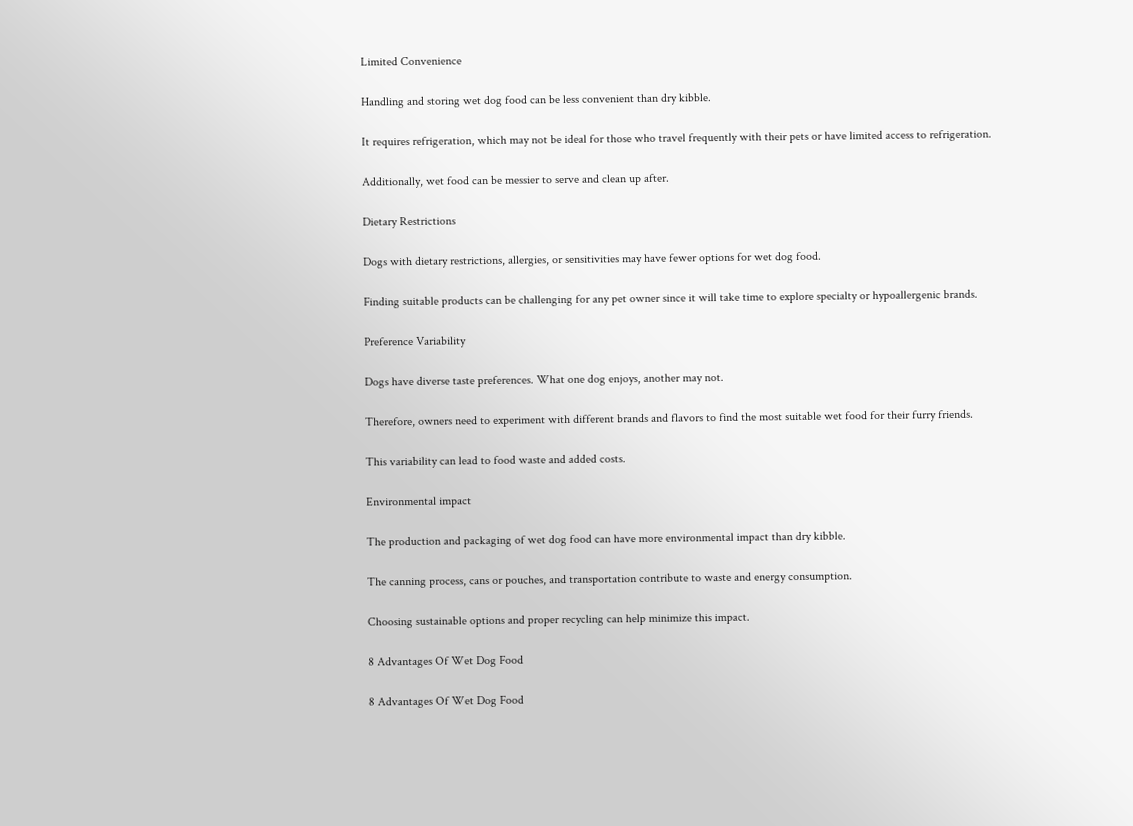Limited Convenience

Handling and storing wet dog food can be less convenient than dry kibble.

It requires refrigeration, which may not be ideal for those who travel frequently with their pets or have limited access to refrigeration.

Additionally, wet food can be messier to serve and clean up after.

Dietary Restrictions

Dogs with dietary restrictions, allergies, or sensitivities may have fewer options for wet dog food.

Finding suitable products can be challenging for any pet owner since it will take time to explore specialty or hypoallergenic brands.

Preference Variability

Dogs have diverse taste preferences. What one dog enjoys, another may not.

Therefore, owners need to experiment with different brands and flavors to find the most suitable wet food for their furry friends.

This variability can lead to food waste and added costs.

Environmental impact

The production and packaging of wet dog food can have more environmental impact than dry kibble.

The canning process, cans or pouches, and transportation contribute to waste and energy consumption.

Choosing sustainable options and proper recycling can help minimize this impact.

8 Advantages Of Wet Dog Food

8 Advantages Of Wet Dog Food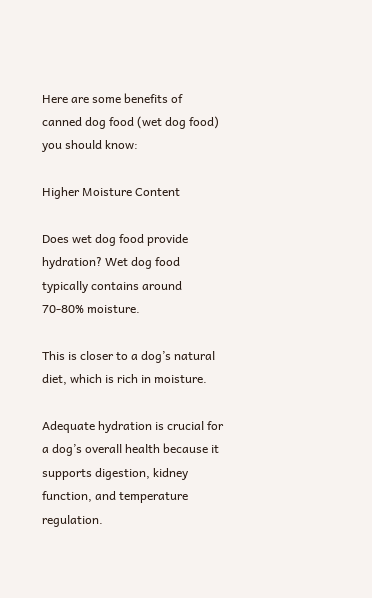Here are some benefits of canned dog food (wet dog food) you should know:

Higher Moisture Content

Does wet dog food provide hydration? Wet dog food typically contains around 70-80% moisture.

This is closer to a dog’s natural diet, which is rich in moisture.

Adequate hydration is crucial for a dog’s overall health because it supports digestion, kidney function, and temperature regulation.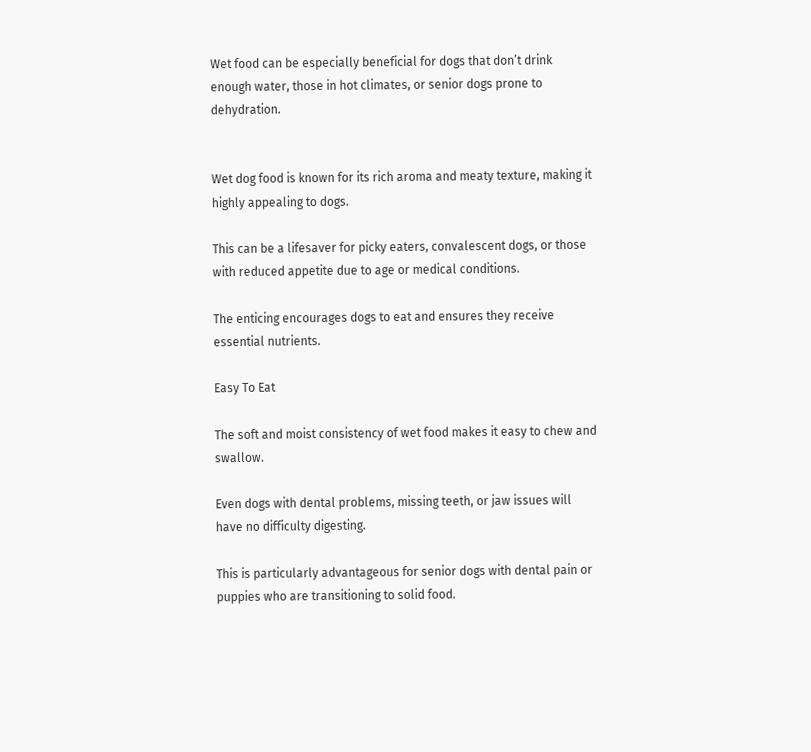Wet food can be especially beneficial for dogs that don’t drink enough water, those in hot climates, or senior dogs prone to dehydration.


Wet dog food is known for its rich aroma and meaty texture, making it highly appealing to dogs.

This can be a lifesaver for picky eaters, convalescent dogs, or those with reduced appetite due to age or medical conditions.

The enticing encourages dogs to eat and ensures they receive essential nutrients.

Easy To Eat

The soft and moist consistency of wet food makes it easy to chew and swallow.

Even dogs with dental problems, missing teeth, or jaw issues will have no difficulty digesting.

This is particularly advantageous for senior dogs with dental pain or puppies who are transitioning to solid food.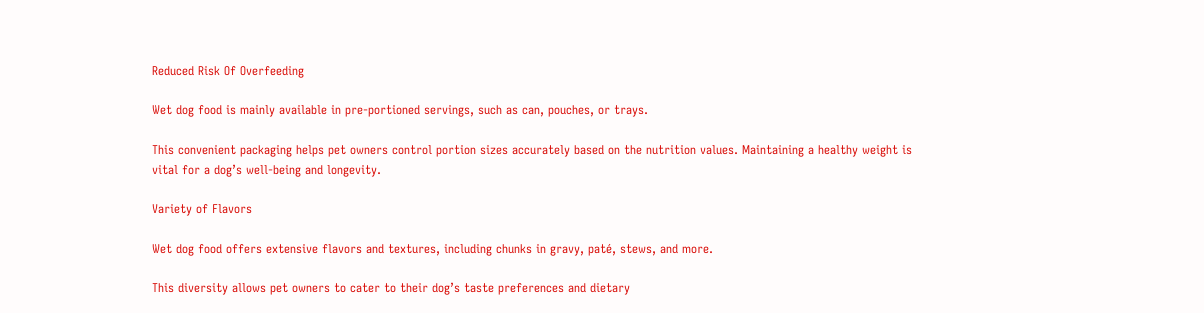Reduced Risk Of Overfeeding

Wet dog food is mainly available in pre-portioned servings, such as can, pouches, or trays.

This convenient packaging helps pet owners control portion sizes accurately based on the nutrition values. Maintaining a healthy weight is vital for a dog’s well-being and longevity.

Variety of Flavors

Wet dog food offers extensive flavors and textures, including chunks in gravy, paté, stews, and more.

This diversity allows pet owners to cater to their dog’s taste preferences and dietary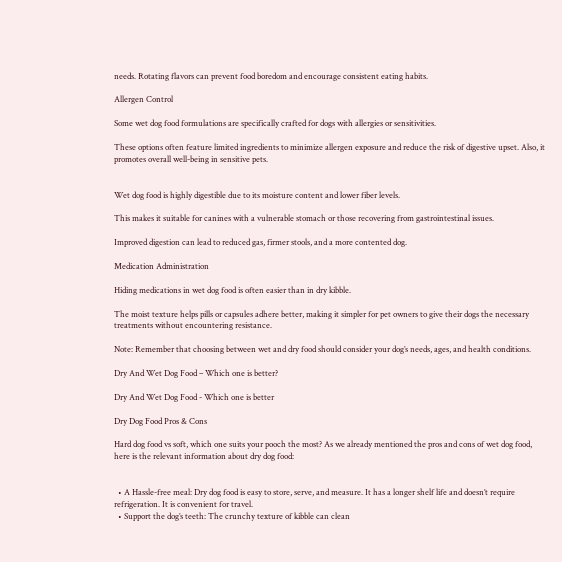needs. Rotating flavors can prevent food boredom and encourage consistent eating habits.

Allergen Control

Some wet dog food formulations are specifically crafted for dogs with allergies or sensitivities.

These options often feature limited ingredients to minimize allergen exposure and reduce the risk of digestive upset. Also, it promotes overall well-being in sensitive pets.


Wet dog food is highly digestible due to its moisture content and lower fiber levels.

This makes it suitable for canines with a vulnerable stomach or those recovering from gastrointestinal issues.

Improved digestion can lead to reduced gas, firmer stools, and a more contented dog.

Medication Administration

Hiding medications in wet dog food is often easier than in dry kibble.

The moist texture helps pills or capsules adhere better, making it simpler for pet owners to give their dogs the necessary treatments without encountering resistance.

Note: Remember that choosing between wet and dry food should consider your dog’s needs, ages, and health conditions.

Dry And Wet Dog Food – Which one is better?

Dry And Wet Dog Food - Which one is better

Dry Dog Food Pros & Cons

Hard dog food vs soft, which one suits your pooch the most? As we already mentioned the pros and cons of wet dog food, here is the relevant information about dry dog food:


  • A Hassle-free meal: Dry dog food is easy to store, serve, and measure. It has a longer shelf life and doesn’t require refrigeration. It is convenient for travel.
  • Support the dog’s teeth: The crunchy texture of kibble can clean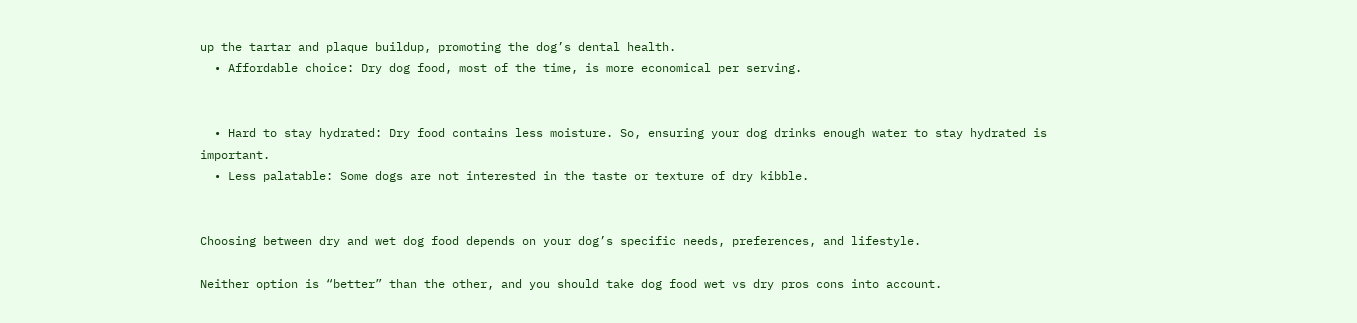up the tartar and plaque buildup, promoting the dog’s dental health.
  • Affordable choice: Dry dog food, most of the time, is more economical per serving.


  • Hard to stay hydrated: Dry food contains less moisture. So, ensuring your dog drinks enough water to stay hydrated is important.
  • Less palatable: Some dogs are not interested in the taste or texture of dry kibble.


Choosing between dry and wet dog food depends on your dog’s specific needs, preferences, and lifestyle.

Neither option is “better” than the other, and you should take dog food wet vs dry pros cons into account.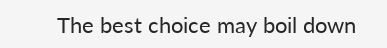The best choice may boil down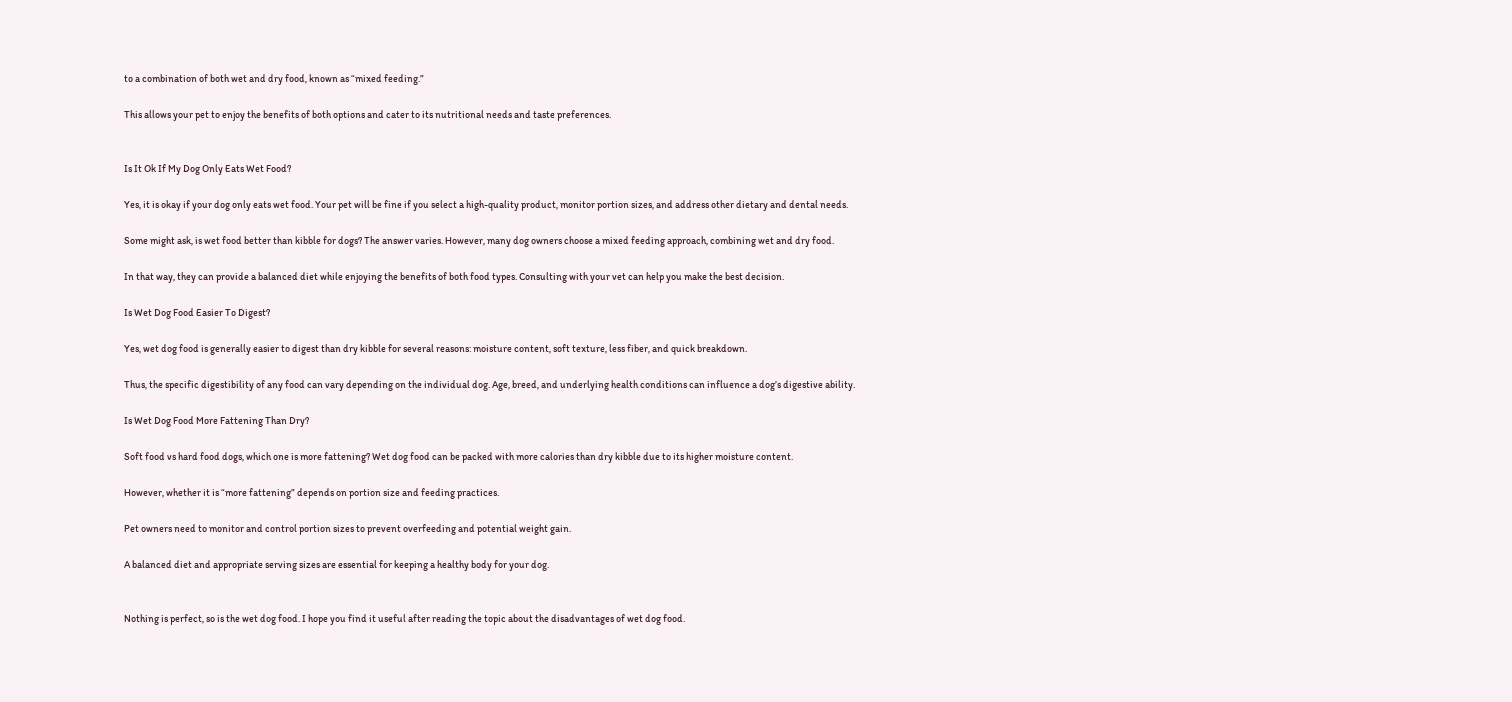to a combination of both wet and dry food, known as “mixed feeding.”

This allows your pet to enjoy the benefits of both options and cater to its nutritional needs and taste preferences.


Is It Ok If My Dog Only Eats Wet Food?

Yes, it is okay if your dog only eats wet food. Your pet will be fine if you select a high-quality product, monitor portion sizes, and address other dietary and dental needs.

Some might ask, is wet food better than kibble for dogs? The answer varies. However, many dog owners choose a mixed feeding approach, combining wet and dry food.

In that way, they can provide a balanced diet while enjoying the benefits of both food types. Consulting with your vet can help you make the best decision.

Is Wet Dog Food Easier To Digest?

Yes, wet dog food is generally easier to digest than dry kibble for several reasons: moisture content, soft texture, less fiber, and quick breakdown.

Thus, the specific digestibility of any food can vary depending on the individual dog. Age, breed, and underlying health conditions can influence a dog’s digestive ability.

Is Wet Dog Food More Fattening Than Dry?

Soft food vs hard food dogs, which one is more fattening? Wet dog food can be packed with more calories than dry kibble due to its higher moisture content.

However, whether it is “more fattening” depends on portion size and feeding practices.

Pet owners need to monitor and control portion sizes to prevent overfeeding and potential weight gain.

A balanced diet and appropriate serving sizes are essential for keeping a healthy body for your dog.


Nothing is perfect, so is the wet dog food. I hope you find it useful after reading the topic about the disadvantages of wet dog food.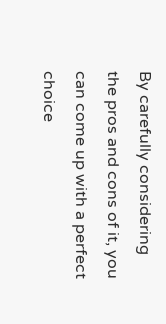By carefully considering the pros and cons of it, you can come up with a perfect choice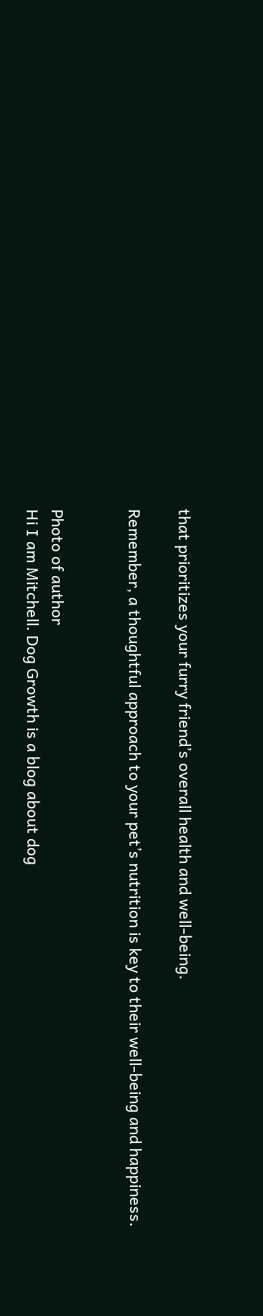that prioritizes your furry friend’s overall health and well-being.

Remember, a thoughtful approach to your pet’s nutrition is key to their well-being and happiness.


Photo of author
Hi I am Mitchell. Dog Growth is a blog about dog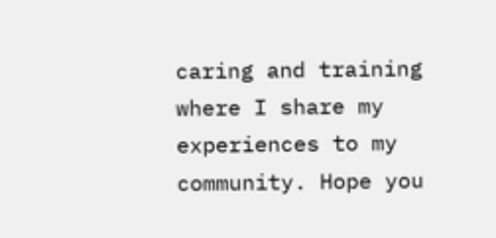caring and training where I share my experiences to my community. Hope you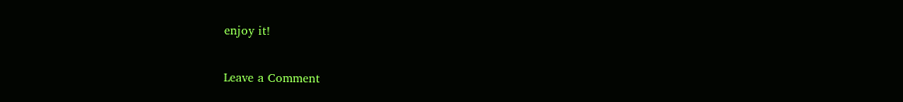enjoy it!

Leave a Comment